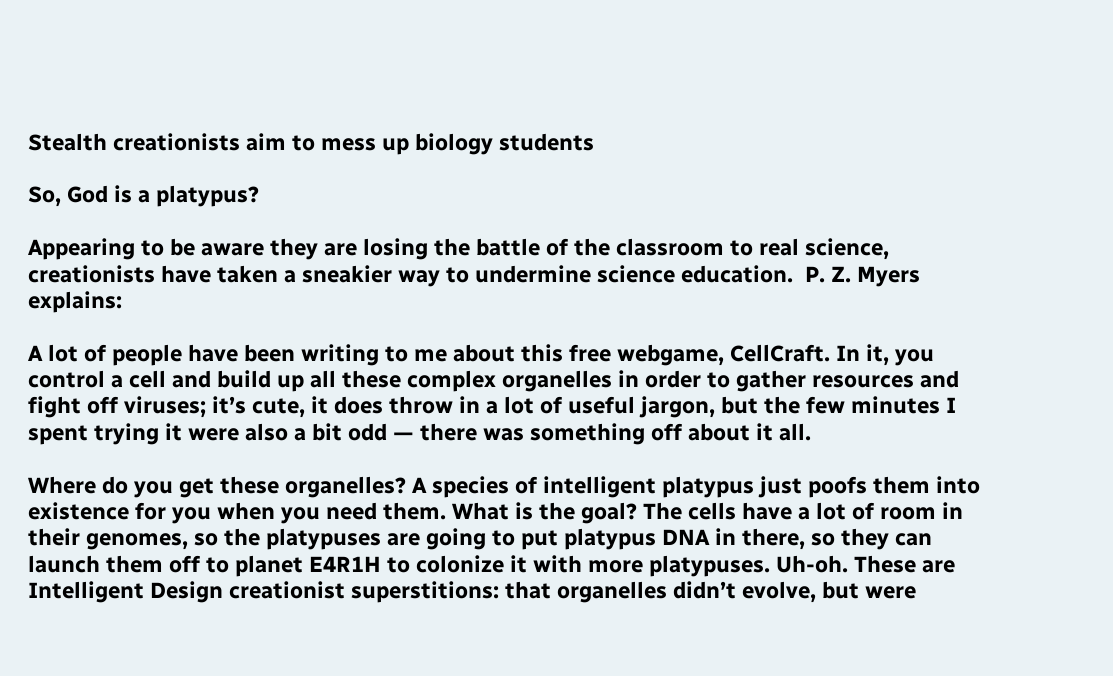Stealth creationists aim to mess up biology students

So, God is a platypus?

Appearing to be aware they are losing the battle of the classroom to real science, creationists have taken a sneakier way to undermine science education.  P. Z. Myers explains:

A lot of people have been writing to me about this free webgame, CellCraft. In it, you control a cell and build up all these complex organelles in order to gather resources and fight off viruses; it’s cute, it does throw in a lot of useful jargon, but the few minutes I spent trying it were also a bit odd — there was something off about it all.

Where do you get these organelles? A species of intelligent platypus just poofs them into existence for you when you need them. What is the goal? The cells have a lot of room in their genomes, so the platypuses are going to put platypus DNA in there, so they can launch them off to planet E4R1H to colonize it with more platypuses. Uh-oh. These are Intelligent Design creationist superstitions: that organelles didn’t evolve, but were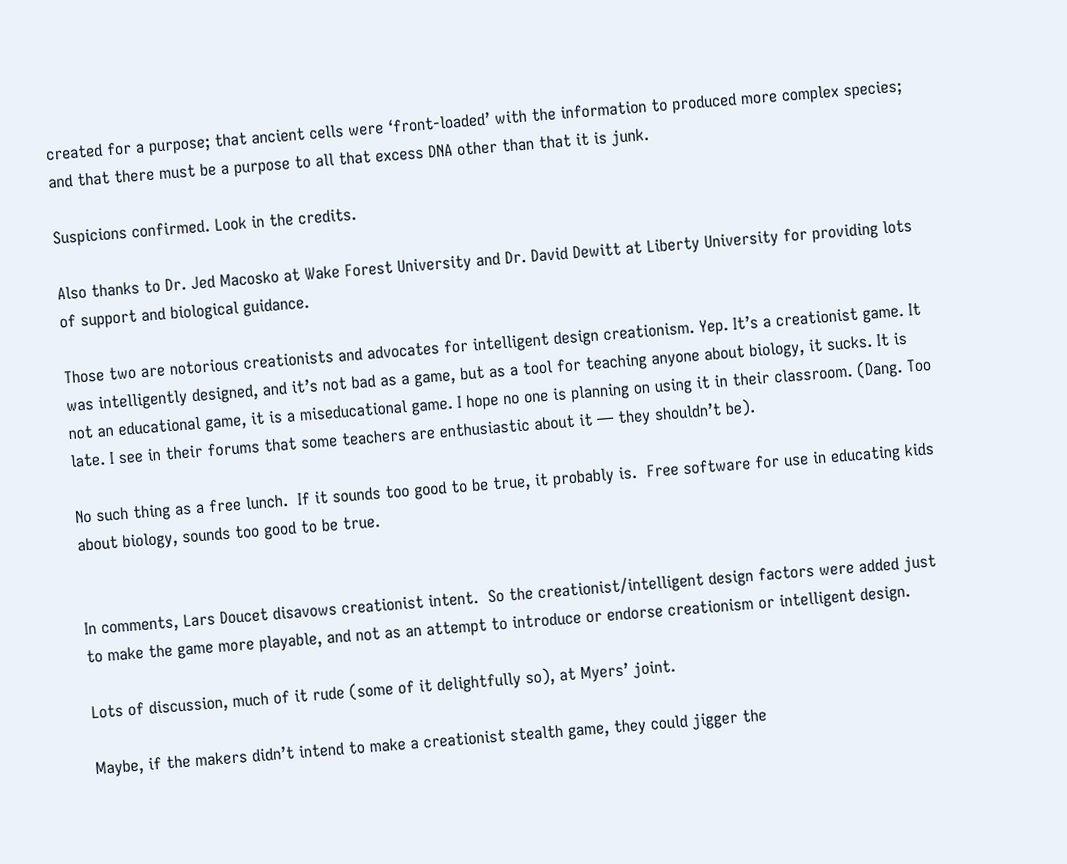created for a purpose; that ancient cells were ‘front-loaded’ with the information to produced more complex species; and that there must be a purpose to all that excess DNA other than that it is junk.

Suspicions confirmed. Look in the credits.

Also thanks to Dr. Jed Macosko at Wake Forest University and Dr. David Dewitt at Liberty University for providing lots of support and biological guidance.

Those two are notorious creationists and advocates for intelligent design creationism. Yep. It’s a creationist game. It was intelligently designed, and it’s not bad as a game, but as a tool for teaching anyone about biology, it sucks. It is not an educational game, it is a miseducational game. I hope no one is planning on using it in their classroom. (Dang. Too late. I see in their forums that some teachers are enthusiastic about it — they shouldn’t be).

No such thing as a free lunch.  If it sounds too good to be true, it probably is.  Free software for use in educating kids about biology, sounds too good to be true.


In comments, Lars Doucet disavows creationist intent.  So the creationist/intelligent design factors were added just to make the game more playable, and not as an attempt to introduce or endorse creationism or intelligent design.

Lots of discussion, much of it rude (some of it delightfully so), at Myers’ joint.

Maybe, if the makers didn’t intend to make a creationist stealth game, they could jigger the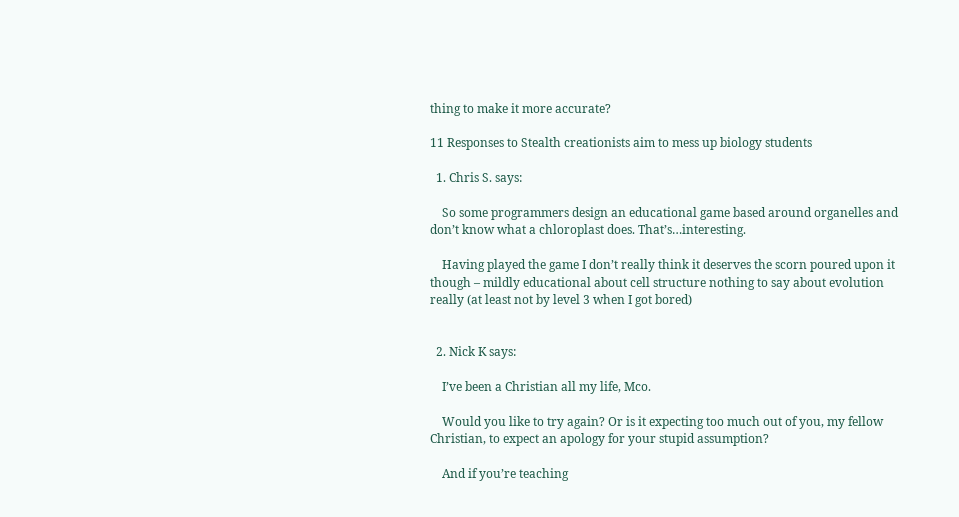thing to make it more accurate?

11 Responses to Stealth creationists aim to mess up biology students

  1. Chris S. says:

    So some programmers design an educational game based around organelles and don’t know what a chloroplast does. That’s…interesting.

    Having played the game I don’t really think it deserves the scorn poured upon it though – mildly educational about cell structure nothing to say about evolution really (at least not by level 3 when I got bored)


  2. Nick K says:

    I’ve been a Christian all my life, Mco.

    Would you like to try again? Or is it expecting too much out of you, my fellow Christian, to expect an apology for your stupid assumption?

    And if you’re teaching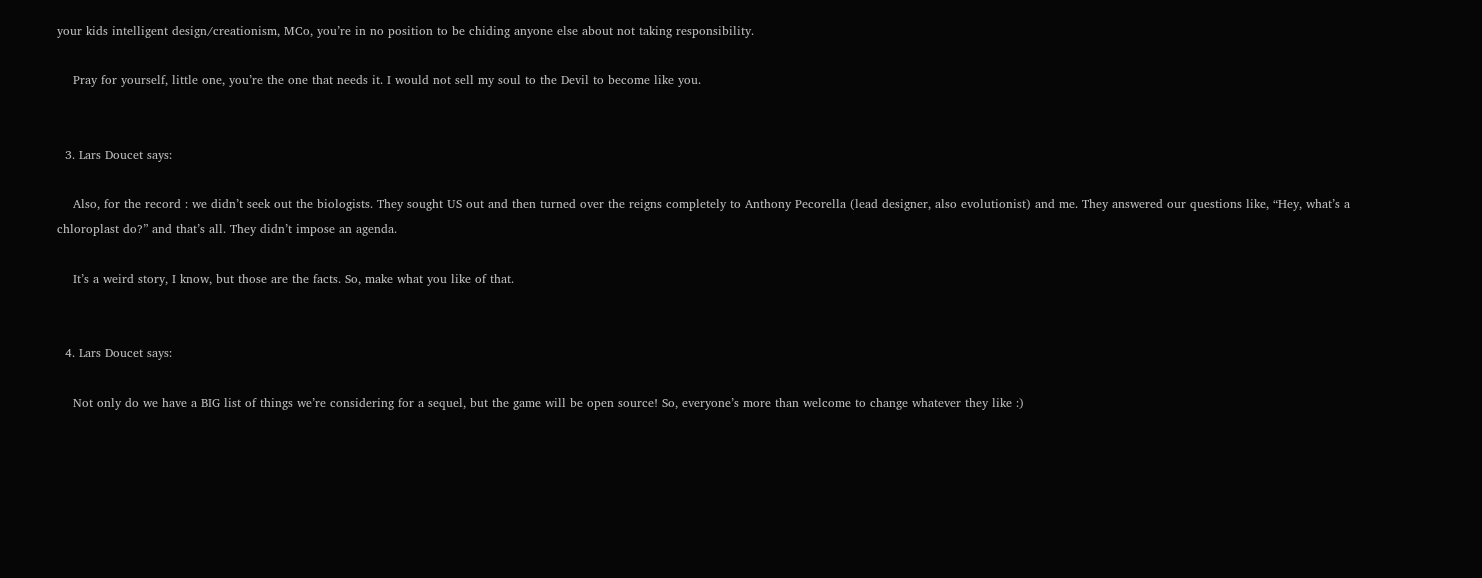your kids intelligent design/creationism, MCo, you’re in no position to be chiding anyone else about not taking responsibility.

    Pray for yourself, little one, you’re the one that needs it. I would not sell my soul to the Devil to become like you.


  3. Lars Doucet says:

    Also, for the record : we didn’t seek out the biologists. They sought US out and then turned over the reigns completely to Anthony Pecorella (lead designer, also evolutionist) and me. They answered our questions like, “Hey, what’s a chloroplast do?” and that’s all. They didn’t impose an agenda.

    It’s a weird story, I know, but those are the facts. So, make what you like of that.


  4. Lars Doucet says:

    Not only do we have a BIG list of things we’re considering for a sequel, but the game will be open source! So, everyone’s more than welcome to change whatever they like :)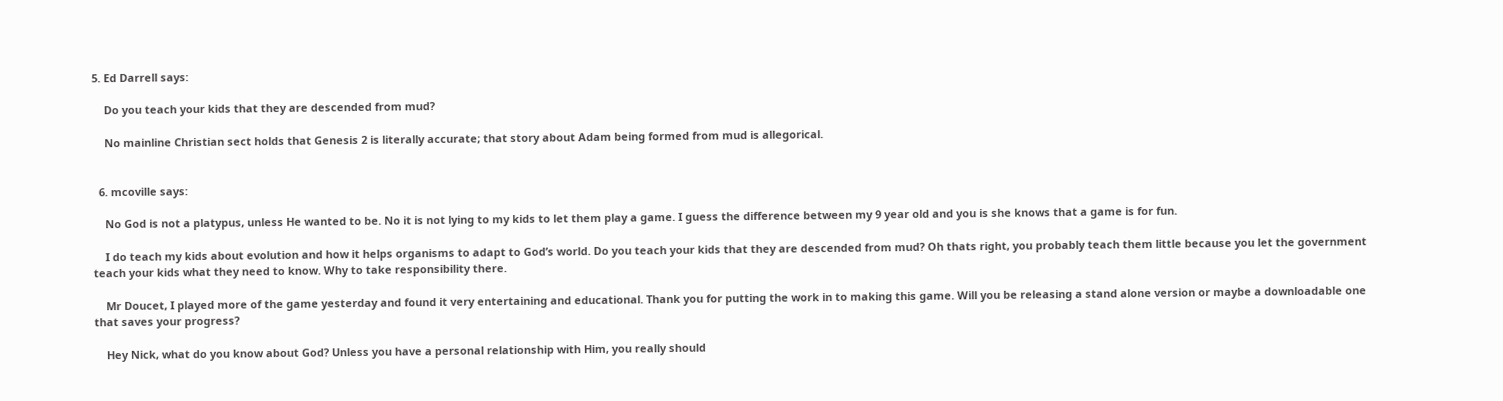5. Ed Darrell says:

    Do you teach your kids that they are descended from mud?

    No mainline Christian sect holds that Genesis 2 is literally accurate; that story about Adam being formed from mud is allegorical.


  6. mcoville says:

    No God is not a platypus, unless He wanted to be. No it is not lying to my kids to let them play a game. I guess the difference between my 9 year old and you is she knows that a game is for fun.

    I do teach my kids about evolution and how it helps organisms to adapt to God’s world. Do you teach your kids that they are descended from mud? Oh thats right, you probably teach them little because you let the government teach your kids what they need to know. Why to take responsibility there.

    Mr Doucet, I played more of the game yesterday and found it very entertaining and educational. Thank you for putting the work in to making this game. Will you be releasing a stand alone version or maybe a downloadable one that saves your progress?

    Hey Nick, what do you know about God? Unless you have a personal relationship with Him, you really should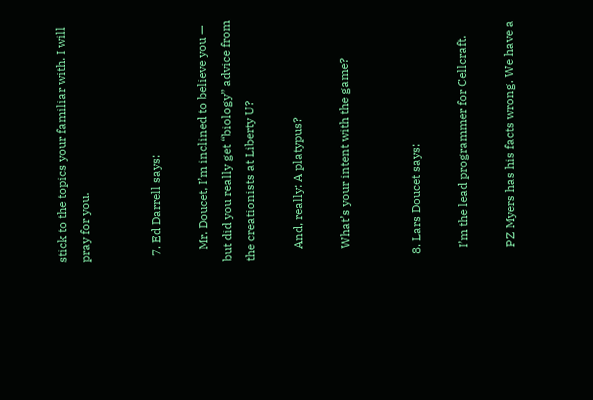stick to the topics your familiar with. I will pray for you.


  7. Ed Darrell says:

    Mr. Doucet, I’m inclined to believe you — but did you really get “biology” advice from the creationists at Liberty U?

    And, really: A platypus?

    What’s your intent with the game?


  8. Lars Doucet says:

    I’m the lead programmer for Cellcraft.

    PZ Myers has his facts wrong. We have a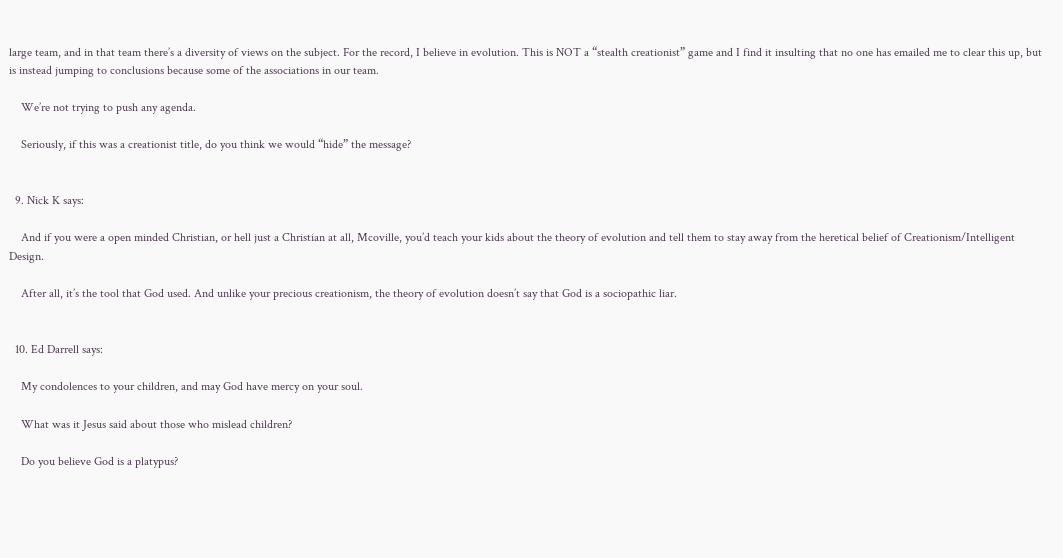large team, and in that team there’s a diversity of views on the subject. For the record, I believe in evolution. This is NOT a “stealth creationist” game and I find it insulting that no one has emailed me to clear this up, but is instead jumping to conclusions because some of the associations in our team.

    We’re not trying to push any agenda.

    Seriously, if this was a creationist title, do you think we would “hide” the message?


  9. Nick K says:

    And if you were a open minded Christian, or hell just a Christian at all, Mcoville, you’d teach your kids about the theory of evolution and tell them to stay away from the heretical belief of Creationism/Intelligent Design.

    After all, it’s the tool that God used. And unlike your precious creationism, the theory of evolution doesn’t say that God is a sociopathic liar.


  10. Ed Darrell says:

    My condolences to your children, and may God have mercy on your soul.

    What was it Jesus said about those who mislead children?

    Do you believe God is a platypus?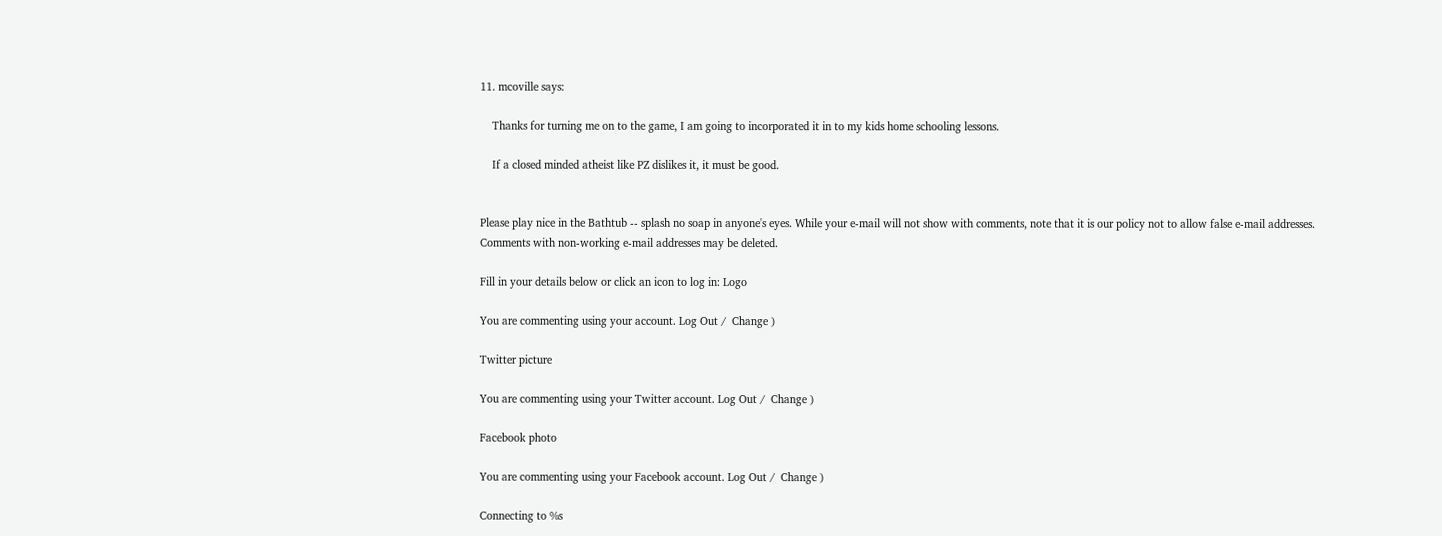11. mcoville says:

    Thanks for turning me on to the game, I am going to incorporated it in to my kids home schooling lessons.

    If a closed minded atheist like PZ dislikes it, it must be good.


Please play nice in the Bathtub -- splash no soap in anyone's eyes. While your e-mail will not show with comments, note that it is our policy not to allow false e-mail addresses. Comments with non-working e-mail addresses may be deleted.

Fill in your details below or click an icon to log in: Logo

You are commenting using your account. Log Out /  Change )

Twitter picture

You are commenting using your Twitter account. Log Out /  Change )

Facebook photo

You are commenting using your Facebook account. Log Out /  Change )

Connecting to %s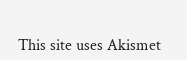This site uses Akismet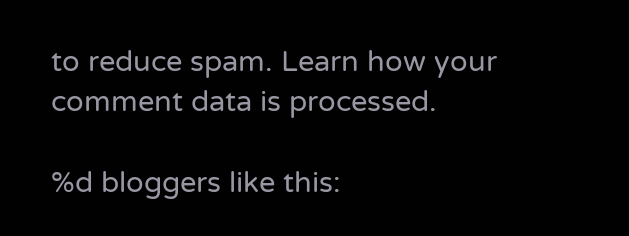to reduce spam. Learn how your comment data is processed.

%d bloggers like this: